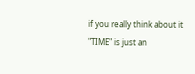if you really think about it "TIME" is just an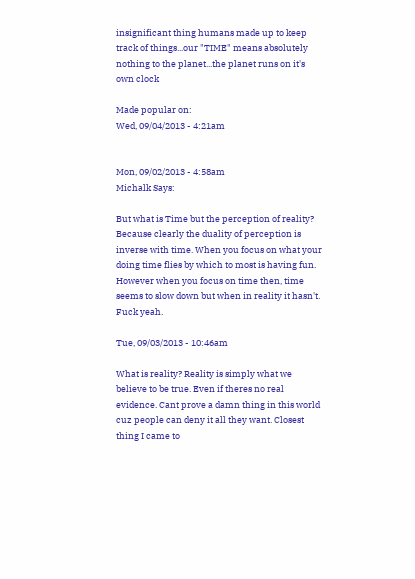insignificant thing humans made up to keep track of things...our "TIME" means absolutely nothing to the planet...the planet runs on it's own clock

Made popular on:
Wed, 09/04/2013 - 4:21am


Mon, 09/02/2013 - 4:58am
Michalk Says:

But what is Time but the perception of reality? Because clearly the duality of perception is inverse with time. When you focus on what your doing time flies by which to most is having fun. However when you focus on time then, time seems to slow down but when in reality it hasn't. Fuck yeah.

Tue, 09/03/2013 - 10:46am

What is reality? Reality is simply what we believe to be true. Even if theres no real evidence. Cant prove a damn thing in this world cuz people can deny it all they want. Closest thing I came to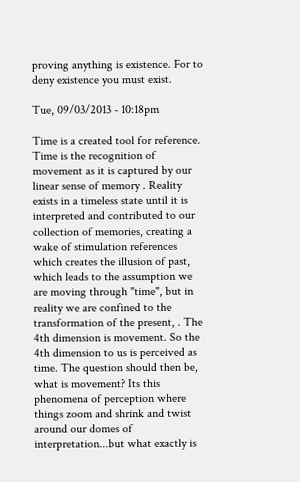proving anything is existence. For to deny existence you must exist.

Tue, 09/03/2013 - 10:18pm

Time is a created tool for reference. Time is the recognition of movement as it is captured by our linear sense of memory . Reality exists in a timeless state until it is interpreted and contributed to our collection of memories, creating a wake of stimulation references which creates the illusion of past, which leads to the assumption we are moving through "time", but in reality we are confined to the transformation of the present, . The 4th dimension is movement. So the 4th dimension to us is perceived as time. The question should then be, what is movement? Its this phenomena of perception where things zoom and shrink and twist around our domes of interpretation...but what exactly is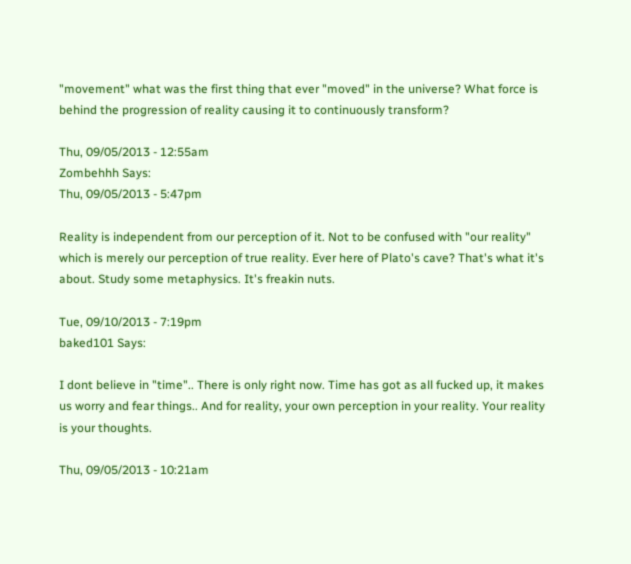"movement" what was the first thing that ever "moved" in the universe? What force is behind the progression of reality causing it to continuously transform?

Thu, 09/05/2013 - 12:55am
Zombehhh Says:
Thu, 09/05/2013 - 5:47pm

Reality is independent from our perception of it. Not to be confused with "our reality" which is merely our perception of true reality. Ever here of Plato's cave? That's what it's about. Study some metaphysics. It's freakin nuts.

Tue, 09/10/2013 - 7:19pm
baked101 Says:

I dont believe in "time".. There is only right now. Time has got as all fucked up, it makes us worry and fear things.. And for reality, your own perception in your reality. Your reality is your thoughts.

Thu, 09/05/2013 - 10:21am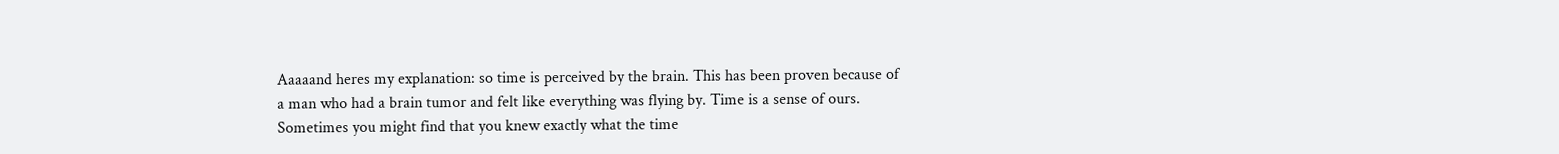Aaaaand heres my explanation: so time is perceived by the brain. This has been proven because of a man who had a brain tumor and felt like everything was flying by. Time is a sense of ours. Sometimes you might find that you knew exactly what the time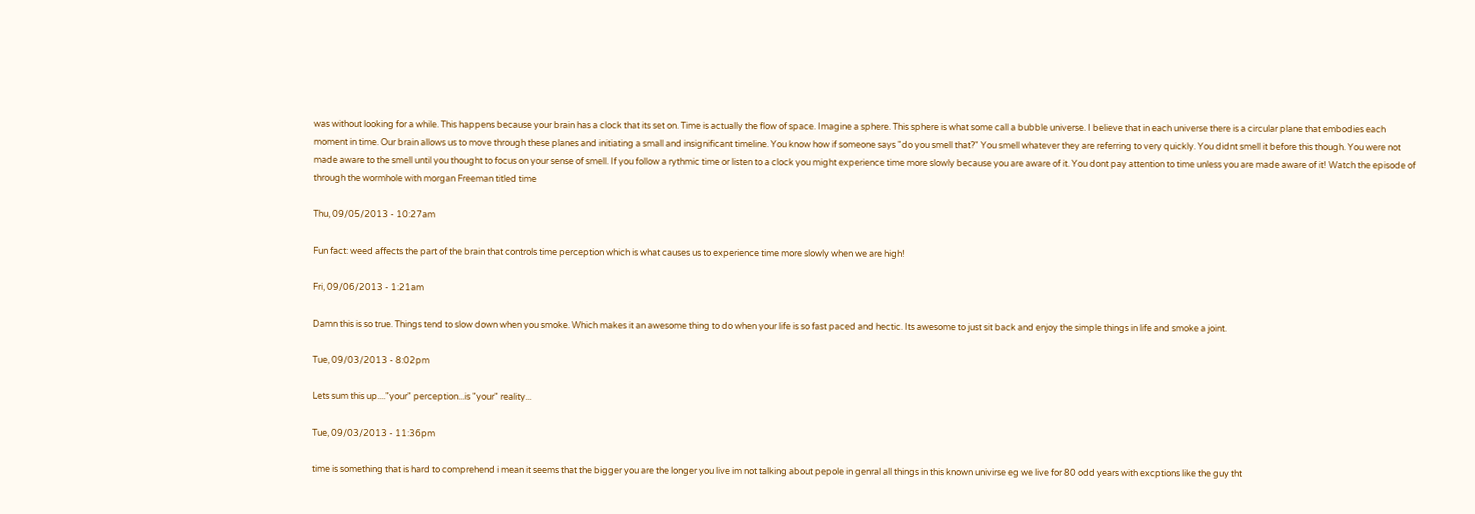was without looking for a while. This happens because your brain has a clock that its set on. Time is actually the flow of space. Imagine a sphere. This sphere is what some call a bubble universe. I believe that in each universe there is a circular plane that embodies each moment in time. Our brain allows us to move through these planes and initiating a small and insignificant timeline. You know how if someone says "do you smell that?" You smell whatever they are referring to very quickly. You didnt smell it before this though. You were not made aware to the smell until you thought to focus on your sense of smell. If you follow a rythmic time or listen to a clock you might experience time more slowly because you are aware of it. You dont pay attention to time unless you are made aware of it! Watch the episode of through the wormhole with morgan Freeman titled time

Thu, 09/05/2013 - 10:27am

Fun fact: weed affects the part of the brain that controls time perception which is what causes us to experience time more slowly when we are high!

Fri, 09/06/2013 - 1:21am

Damn this is so true. Things tend to slow down when you smoke. Which makes it an awesome thing to do when your life is so fast paced and hectic. Its awesome to just sit back and enjoy the simple things in life and smoke a joint.

Tue, 09/03/2013 - 8:02pm

Lets sum this up...."your" perception...is "your" reality...

Tue, 09/03/2013 - 11:36pm

time is something that is hard to comprehend i mean it seems that the bigger you are the longer you live im not talking about pepole in genral all things in this known univirse eg we live for 80 odd years with excptions like the guy tht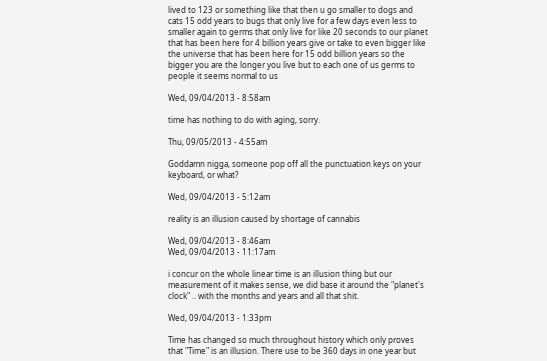lived to 123 or something like that then u go smaller to dogs and cats 15 odd years to bugs that only live for a few days even less to smaller again to germs that only live for like 20 seconds to our planet that has been here for 4 billion years give or take to even bigger like the universe that has been here for 15 odd billion years so the bigger you are the longer you live but to each one of us germs to people it seems normal to us

Wed, 09/04/2013 - 8:58am

time has nothing to do with aging, sorry.

Thu, 09/05/2013 - 4:55am

Goddamn nigga, someone pop off all the punctuation keys on your keyboard, or what?

Wed, 09/04/2013 - 5:12am

reality is an illusion caused by shortage of cannabis

Wed, 09/04/2013 - 8:46am
Wed, 09/04/2013 - 11:17am

i concur on the whole linear time is an illusion thing but our measurement of it makes sense, we did base it around the "planet's clock" .. with the months and years and all that shit.

Wed, 09/04/2013 - 1:33pm

Time has changed so much throughout history which only proves that "Time" is an illusion. There use to be 360 days in one year but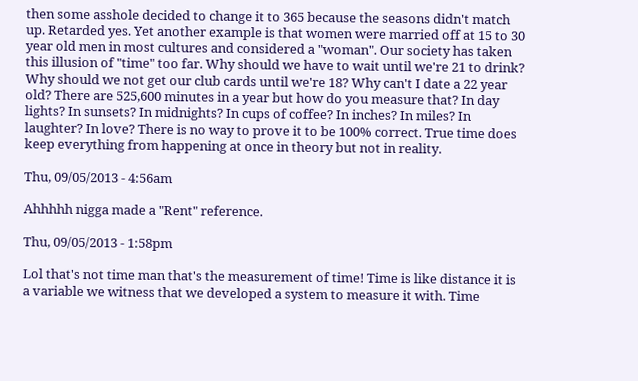then some asshole decided to change it to 365 because the seasons didn't match up. Retarded yes. Yet another example is that women were married off at 15 to 30 year old men in most cultures and considered a "woman". Our society has taken this illusion of "time" too far. Why should we have to wait until we're 21 to drink? Why should we not get our club cards until we're 18? Why can't I date a 22 year old? There are 525,600 minutes in a year but how do you measure that? In day lights? In sunsets? In midnights? In cups of coffee? In inches? In miles? In laughter? In love? There is no way to prove it to be 100% correct. True time does keep everything from happening at once in theory but not in reality.

Thu, 09/05/2013 - 4:56am

Ahhhhh nigga made a "Rent" reference.

Thu, 09/05/2013 - 1:58pm

Lol that's not time man that's the measurement of time! Time is like distance it is a variable we witness that we developed a system to measure it with. Time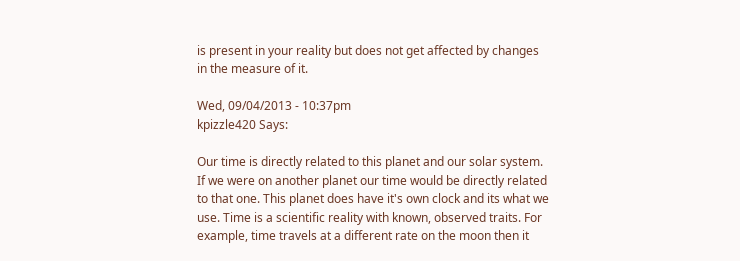is present in your reality but does not get affected by changes in the measure of it.

Wed, 09/04/2013 - 10:37pm
kpizzle420 Says:

Our time is directly related to this planet and our solar system. If we were on another planet our time would be directly related to that one. This planet does have it's own clock and its what we use. Time is a scientific reality with known, observed traits. For example, time travels at a different rate on the moon then it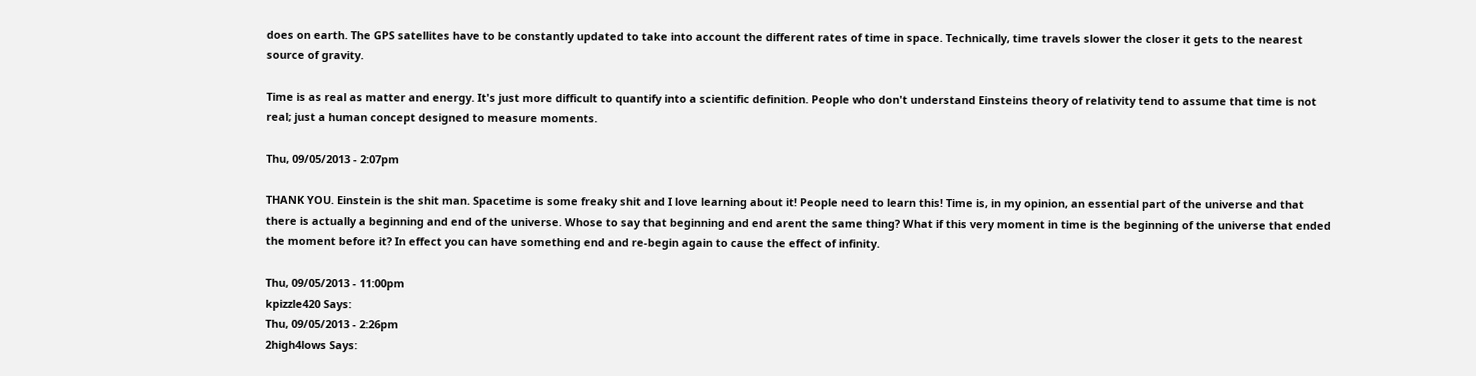does on earth. The GPS satellites have to be constantly updated to take into account the different rates of time in space. Technically, time travels slower the closer it gets to the nearest source of gravity.

Time is as real as matter and energy. It's just more difficult to quantify into a scientific definition. People who don't understand Einsteins theory of relativity tend to assume that time is not real; just a human concept designed to measure moments.

Thu, 09/05/2013 - 2:07pm

THANK YOU. Einstein is the shit man. Spacetime is some freaky shit and I love learning about it! People need to learn this! Time is, in my opinion, an essential part of the universe and that there is actually a beginning and end of the universe. Whose to say that beginning and end arent the same thing? What if this very moment in time is the beginning of the universe that ended the moment before it? In effect you can have something end and re-begin again to cause the effect of infinity.

Thu, 09/05/2013 - 11:00pm
kpizzle420 Says:
Thu, 09/05/2013 - 2:26pm
2high4lows Says: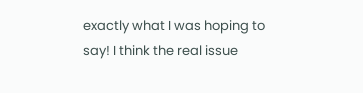exactly what I was hoping to say! I think the real issue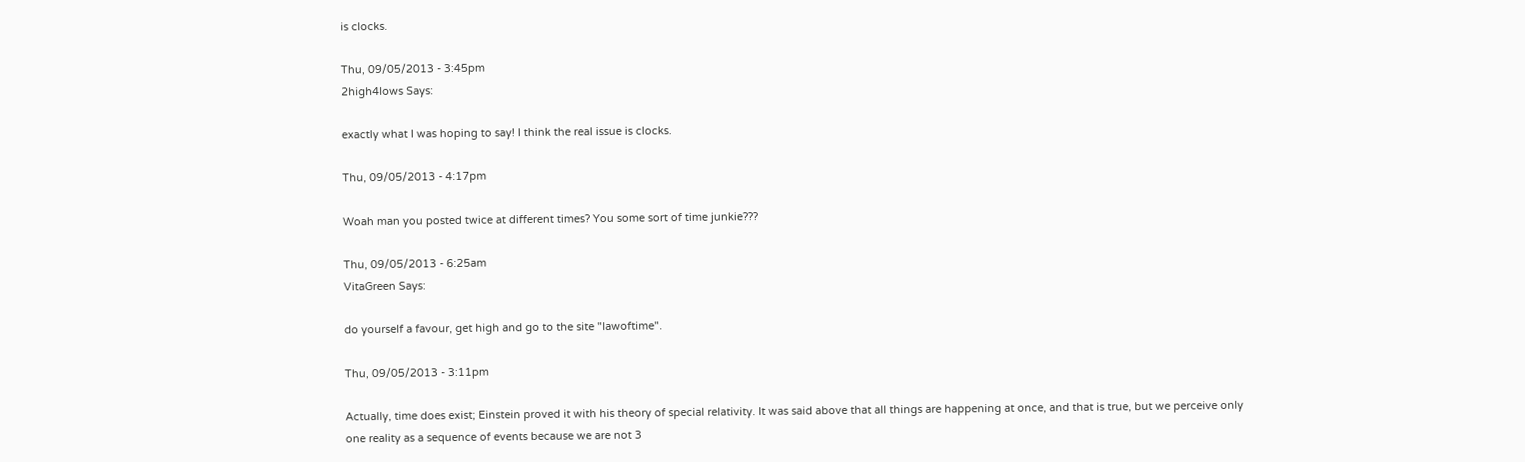is clocks.

Thu, 09/05/2013 - 3:45pm
2high4lows Says:

exactly what I was hoping to say! I think the real issue is clocks.

Thu, 09/05/2013 - 4:17pm

Woah man you posted twice at different times? You some sort of time junkie???

Thu, 09/05/2013 - 6:25am
VitaGreen Says:

do yourself a favour, get high and go to the site "lawoftime".

Thu, 09/05/2013 - 3:11pm

Actually, time does exist; Einstein proved it with his theory of special relativity. It was said above that all things are happening at once, and that is true, but we perceive only one reality as a sequence of events because we are not 3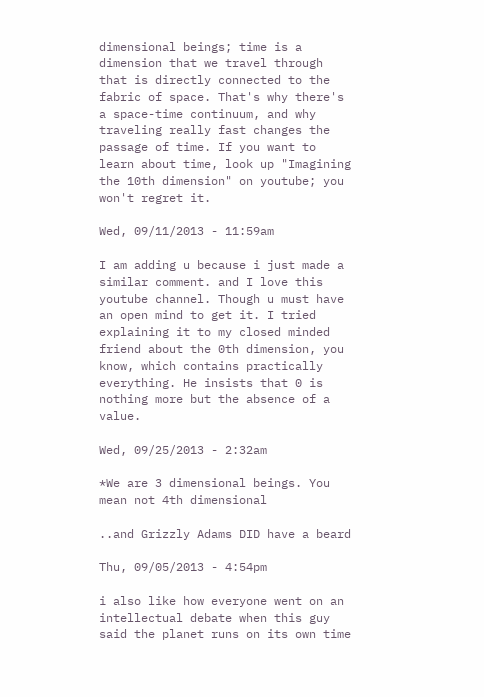dimensional beings; time is a dimension that we travel through that is directly connected to the fabric of space. That's why there's a space-time continuum, and why traveling really fast changes the passage of time. If you want to learn about time, look up "Imagining the 10th dimension" on youtube; you won't regret it.

Wed, 09/11/2013 - 11:59am

I am adding u because i just made a similar comment. and I love this youtube channel. Though u must have an open mind to get it. I tried explaining it to my closed minded friend about the 0th dimension, you know, which contains practically everything. He insists that 0 is nothing more but the absence of a value.

Wed, 09/25/2013 - 2:32am

*We are 3 dimensional beings. You mean not 4th dimensional

..and Grizzly Adams DID have a beard

Thu, 09/05/2013 - 4:54pm

i also like how everyone went on an intellectual debate when this guy said the planet runs on its own time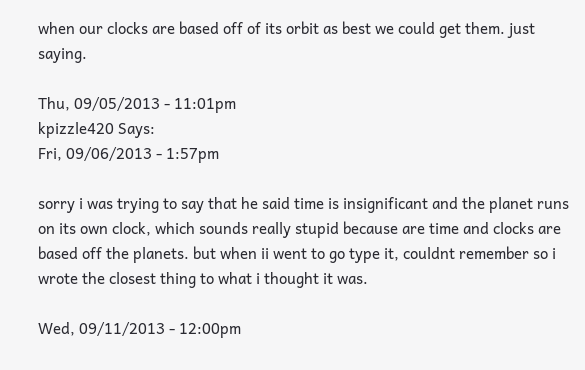when our clocks are based off of its orbit as best we could get them. just saying.

Thu, 09/05/2013 - 11:01pm
kpizzle420 Says:
Fri, 09/06/2013 - 1:57pm

sorry i was trying to say that he said time is insignificant and the planet runs on its own clock, which sounds really stupid because are time and clocks are based off the planets. but when ii went to go type it, couldnt remember so i wrote the closest thing to what i thought it was.

Wed, 09/11/2013 - 12:00pm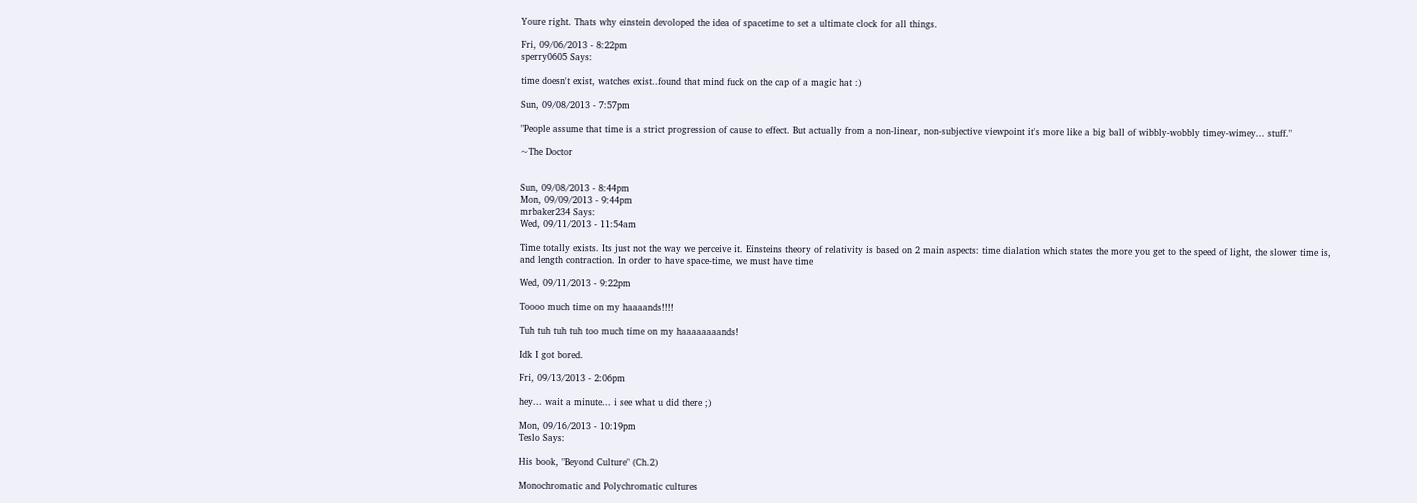Youre right. Thats why einstein devoloped the idea of spacetime to set a ultimate clock for all things.

Fri, 09/06/2013 - 8:22pm
sperry0605 Says:

time doesn't exist, watches exist..found that mind fuck on the cap of a magic hat :)

Sun, 09/08/2013 - 7:57pm

"People assume that time is a strict progression of cause to effect. But actually from a non-linear, non-subjective viewpoint it's more like a big ball of wibbly-wobbly timey-wimey... stuff."

~The Doctor


Sun, 09/08/2013 - 8:44pm
Mon, 09/09/2013 - 9:44pm
mrbaker234 Says:
Wed, 09/11/2013 - 11:54am

Time totally exists. Its just not the way we perceive it. Einsteins theory of relativity is based on 2 main aspects: time dialation which states the more you get to the speed of light, the slower time is, and length contraction. In order to have space-time, we must have time

Wed, 09/11/2013 - 9:22pm

Toooo much time on my haaaands!!!!

Tuh tuh tuh tuh too much time on my haaaaaaaands!

Idk I got bored.

Fri, 09/13/2013 - 2:06pm

hey... wait a minute... i see what u did there ;)

Mon, 09/16/2013 - 10:19pm
Teslo Says:

His book, "Beyond Culture" (Ch.2)

Monochromatic and Polychromatic cultures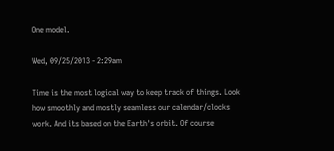One model.

Wed, 09/25/2013 - 2:29am

Time is the most logical way to keep track of things. Look how smoothly and mostly seamless our calendar/clocks work. And its based on the Earth's orbit. Of course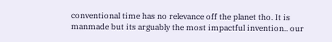conventional time has no relevance off the planet tho. It is manmade but its arguably the most impactful invention.. our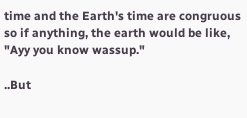time and the Earth's time are congruous so if anything, the earth would be like, "Ayy you know wassup."

..But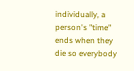individually, a person's "time" ends when they die so everybody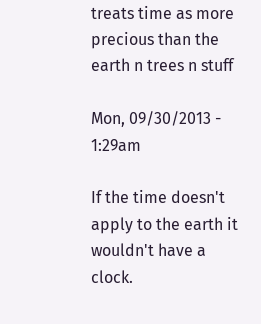treats time as more precious than the earth n trees n stuff

Mon, 09/30/2013 - 1:29am

If the time doesn't apply to the earth it wouldn't have a clock.